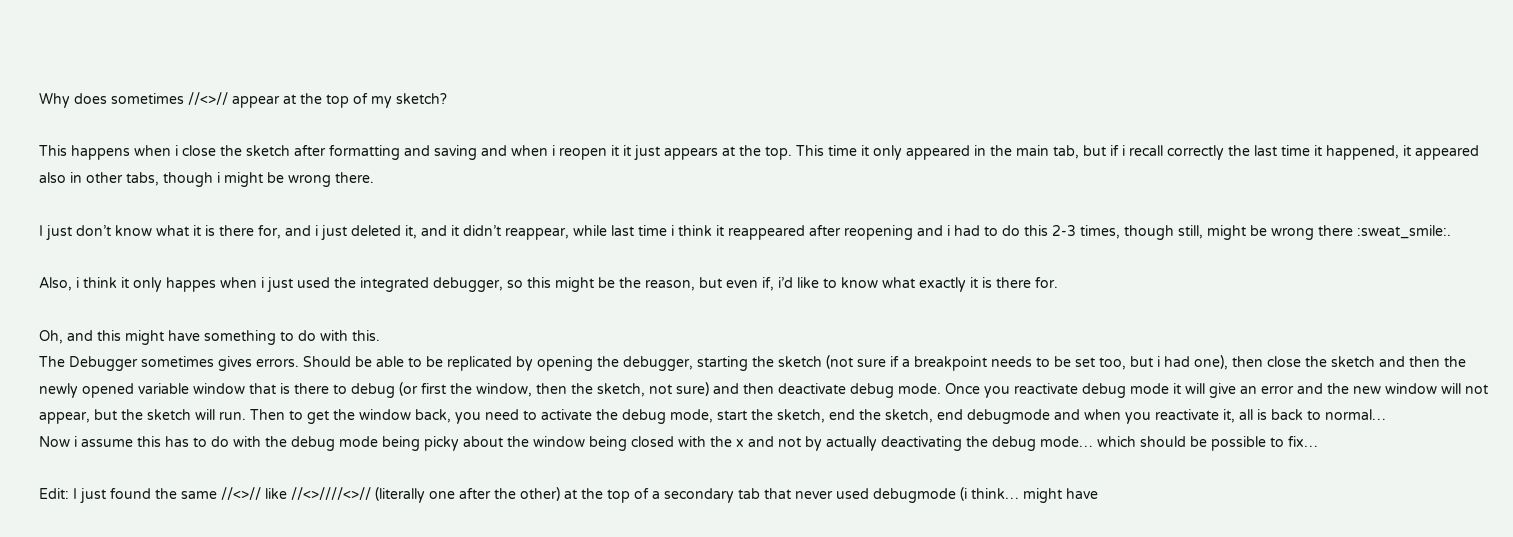Why does sometimes //<>// appear at the top of my sketch?

This happens when i close the sketch after formatting and saving and when i reopen it it just appears at the top. This time it only appeared in the main tab, but if i recall correctly the last time it happened, it appeared also in other tabs, though i might be wrong there.

I just don’t know what it is there for, and i just deleted it, and it didn’t reappear, while last time i think it reappeared after reopening and i had to do this 2-3 times, though still, might be wrong there :sweat_smile:.

Also, i think it only happes when i just used the integrated debugger, so this might be the reason, but even if, i’d like to know what exactly it is there for.

Oh, and this might have something to do with this.
The Debugger sometimes gives errors. Should be able to be replicated by opening the debugger, starting the sketch (not sure if a breakpoint needs to be set too, but i had one), then close the sketch and then the newly opened variable window that is there to debug (or first the window, then the sketch, not sure) and then deactivate debug mode. Once you reactivate debug mode it will give an error and the new window will not appear, but the sketch will run. Then to get the window back, you need to activate the debug mode, start the sketch, end the sketch, end debugmode and when you reactivate it, all is back to normal…
Now i assume this has to do with the debug mode being picky about the window being closed with the x and not by actually deactivating the debug mode… which should be possible to fix…

Edit: I just found the same //<>// like //<>////<>// (literally one after the other) at the top of a secondary tab that never used debugmode (i think… might have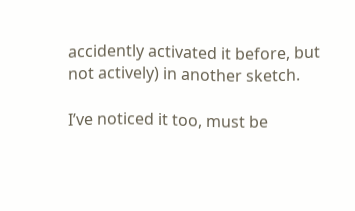accidently activated it before, but not actively) in another sketch.

I’ve noticed it too, must be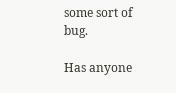some sort of bug.

Has anyone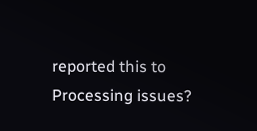reported this to Processing issues?